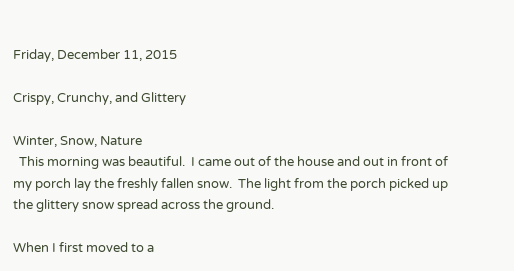Friday, December 11, 2015

Crispy, Crunchy, and Glittery

Winter, Snow, Nature
  This morning was beautiful.  I came out of the house and out in front of my porch lay the freshly fallen snow.  The light from the porch picked up the glittery snow spread across the ground.

When I first moved to a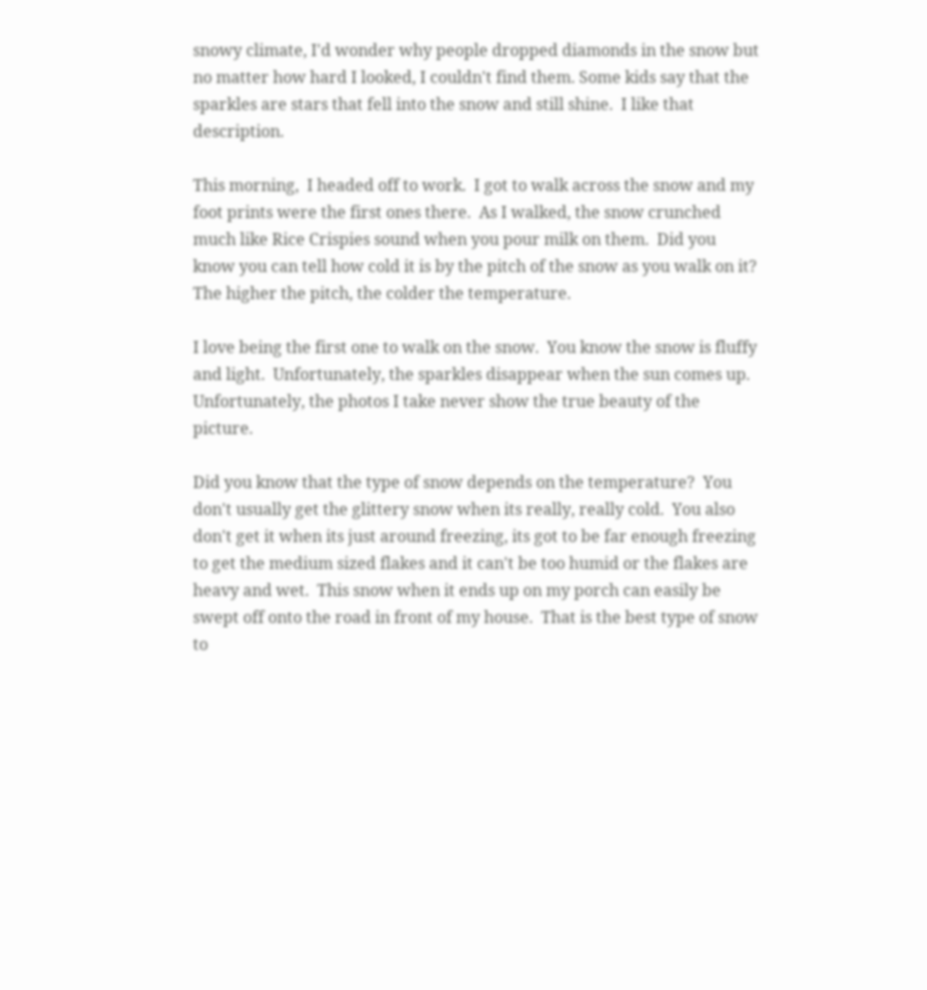snowy climate, I'd wonder why people dropped diamonds in the snow but no matter how hard I looked, I couldn't find them. Some kids say that the sparkles are stars that fell into the snow and still shine.  I like that description.

This morning,  I headed off to work.  I got to walk across the snow and my foot prints were the first ones there.  As I walked, the snow crunched much like Rice Crispies sound when you pour milk on them.  Did you know you can tell how cold it is by the pitch of the snow as you walk on it? The higher the pitch, the colder the temperature.

I love being the first one to walk on the snow.  You know the snow is fluffy and light.  Unfortunately, the sparkles disappear when the sun comes up.  Unfortunately, the photos I take never show the true beauty of the picture.

Did you know that the type of snow depends on the temperature?  You don't usually get the glittery snow when its really, really cold.  You also don't get it when its just around freezing, its got to be far enough freezing to get the medium sized flakes and it can't be too humid or the flakes are heavy and wet.  This snow when it ends up on my porch can easily be swept off onto the road in front of my house.  That is the best type of snow to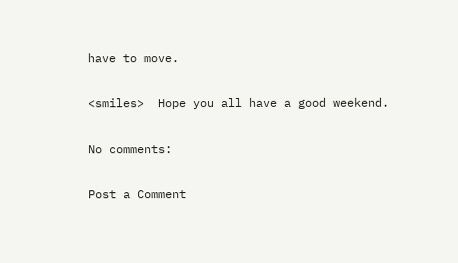have to move.

<smiles>  Hope you all have a good weekend.

No comments:

Post a Comment